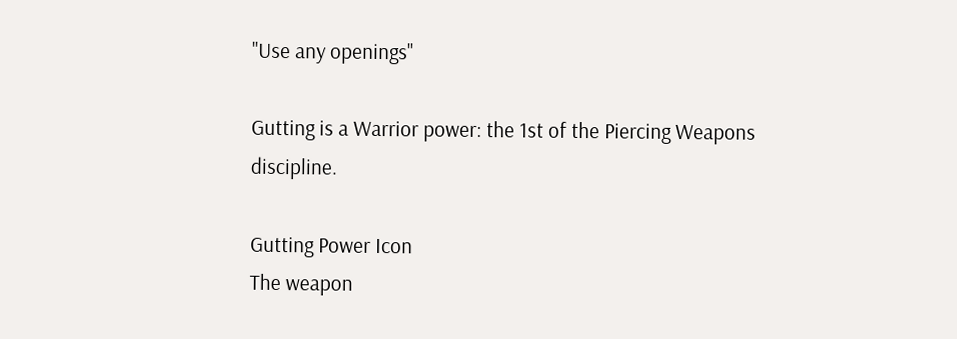"Use any openings"

Gutting is a Warrior power: the 1st of the Piercing Weapons discipline.

Gutting Power Icon
The weapon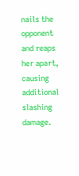nails the opponent and reaps her apart, causing additional slashing damage.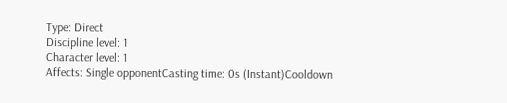Type: Direct
Discipline level: 1
Character level: 1
Affects: Single opponentCasting time: 0s (Instant)Cooldown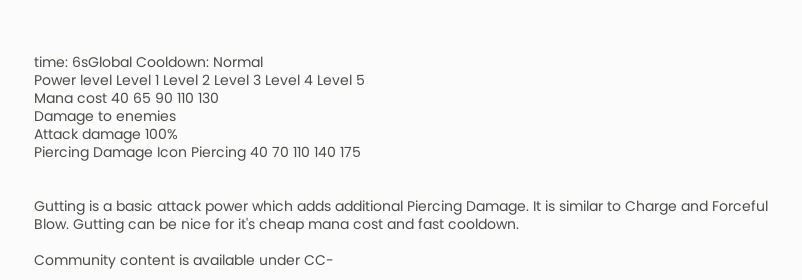time: 6sGlobal Cooldown: Normal
Power level Level 1 Level 2 Level 3 Level 4 Level 5
Mana cost 40 65 90 110 130
Damage to enemies
Attack damage 100%
Piercing Damage Icon Piercing 40 70 110 140 175


Gutting is a basic attack power which adds additional Piercing Damage. It is similar to Charge and Forceful Blow. Gutting can be nice for it's cheap mana cost and fast cooldown.

Community content is available under CC-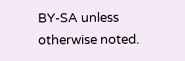BY-SA unless otherwise noted.